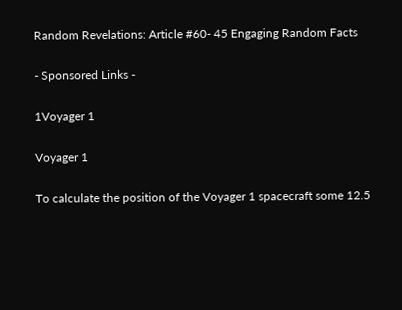Random Revelations: Article #60- 45 Engaging Random Facts

- Sponsored Links -

1Voyager 1

Voyager 1

To calculate the position of the Voyager 1 spacecraft some 12.5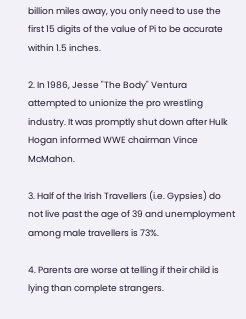billion miles away, you only need to use the first 15 digits of the value of Pi to be accurate within 1.5 inches.

2. In 1986, Jesse "The Body" Ventura attempted to unionize the pro wrestling industry. It was promptly shut down after Hulk Hogan informed WWE chairman Vince McMahon.

3. Half of the Irish Travellers (i.e. Gypsies) do not live past the age of 39 and unemployment among male travellers is 73%.

4. Parents are worse at telling if their child is lying than complete strangers.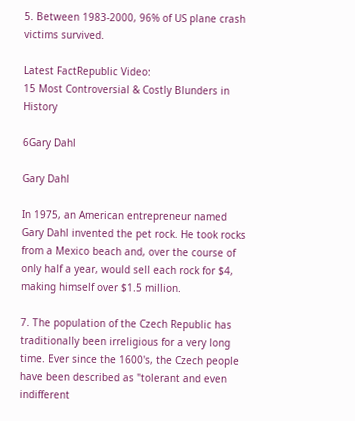5. Between 1983-2000, 96% of US plane crash victims survived.

Latest FactRepublic Video:
15 Most Controversial & Costly Blunders in History

6Gary Dahl

Gary Dahl

In 1975, an American entrepreneur named Gary Dahl invented the pet rock. He took rocks from a Mexico beach and, over the course of only half a year, would sell each rock for $4, making himself over $1.5 million.

7. The population of the Czech Republic has traditionally been irreligious for a very long time. Ever since the 1600's, the Czech people have been described as "tolerant and even indifferent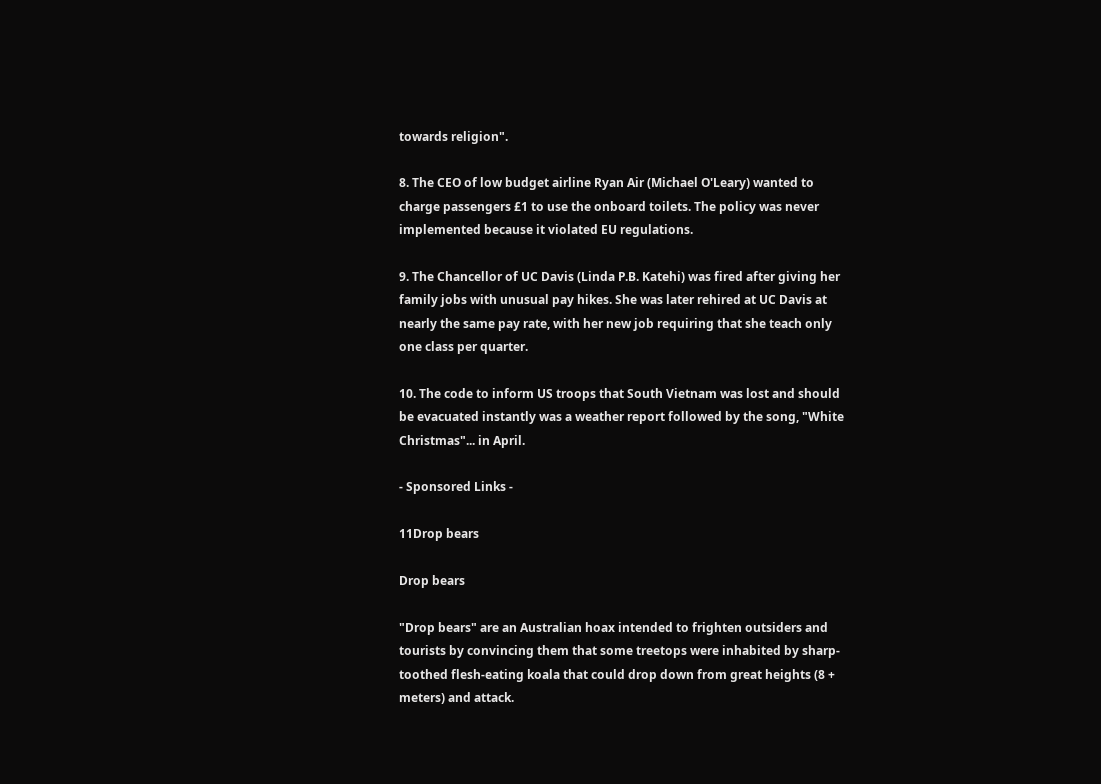towards religion".

8. The CEO of low budget airline Ryan Air (Michael O'Leary) wanted to charge passengers £1 to use the onboard toilets. The policy was never implemented because it violated EU regulations.

9. The Chancellor of UC Davis (Linda P.B. Katehi) was fired after giving her family jobs with unusual pay hikes. She was later rehired at UC Davis at nearly the same pay rate, with her new job requiring that she teach only one class per quarter.

10. The code to inform US troops that South Vietnam was lost and should be evacuated instantly was a weather report followed by the song, "White Christmas"... in April.

- Sponsored Links -

11Drop bears

Drop bears

"Drop bears" are an Australian hoax intended to frighten outsiders and tourists by convincing them that some treetops were inhabited by sharp-toothed flesh-eating koala that could drop down from great heights (8 + meters) and attack.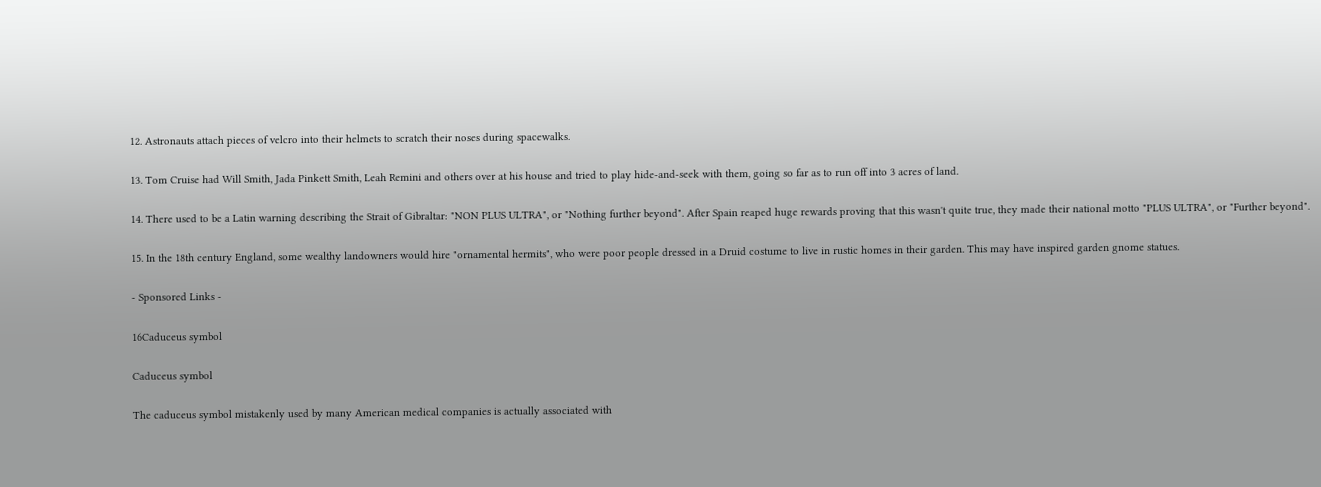12. Astronauts attach pieces of velcro into their helmets to scratch their noses during spacewalks.

13. Tom Cruise had Will Smith, Jada Pinkett Smith, Leah Remini and others over at his house and tried to play hide-and-seek with them, going so far as to run off into 3 acres of land.

14. There used to be a Latin warning describing the Strait of Gibraltar: "NON PLUS ULTRA", or "Nothing further beyond". After Spain reaped huge rewards proving that this wasn't quite true, they made their national motto "PLUS ULTRA", or "Further beyond".

15. In the 18th century England, some wealthy landowners would hire "ornamental hermits", who were poor people dressed in a Druid costume to live in rustic homes in their garden. This may have inspired garden gnome statues.

- Sponsored Links -

16Caduceus symbol

Caduceus symbol

The caduceus symbol mistakenly used by many American medical companies is actually associated with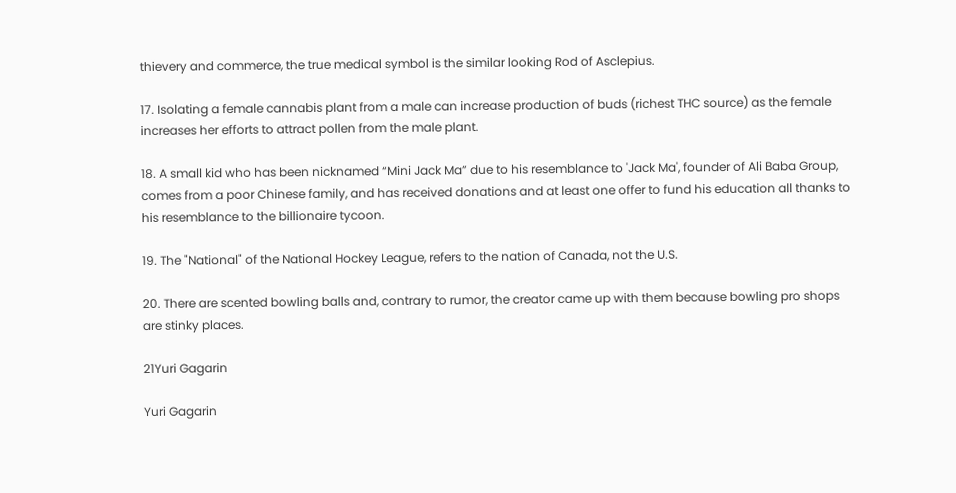thievery and commerce, the true medical symbol is the similar looking Rod of Asclepius.

17. Isolating a female cannabis plant from a male can increase production of buds (richest THC source) as the female increases her efforts to attract pollen from the male plant.

18. A small kid who has been nicknamed “Mini Jack Ma” due to his resemblance to 'Jack Ma', founder of Ali Baba Group, comes from a poor Chinese family, and has received donations and at least one offer to fund his education all thanks to his resemblance to the billionaire tycoon.

19. The "National" of the National Hockey League, refers to the nation of Canada, not the U.S.

20. There are scented bowling balls and, contrary to rumor, the creator came up with them because bowling pro shops are stinky places.

21Yuri Gagarin

Yuri Gagarin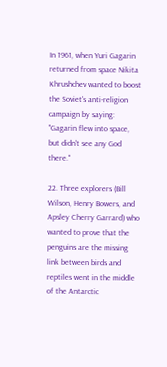In 1961, when Yuri Gagarin returned from space Nikita Khrushchev wanted to boost the Soviet's anti-religion campaign by saying: "Gagarin flew into space, but didn't see any God there."

22. Three explorers (Bill Wilson, Henry Bowers, and Apsley Cherry Garrard) who wanted to prove that the penguins are the missing link between birds and reptiles went in the middle of the Antarctic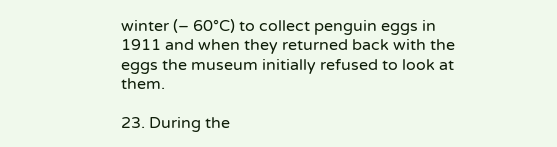winter (– 60°C) to collect penguin eggs in 1911 and when they returned back with the eggs the museum initially refused to look at them.

23. During the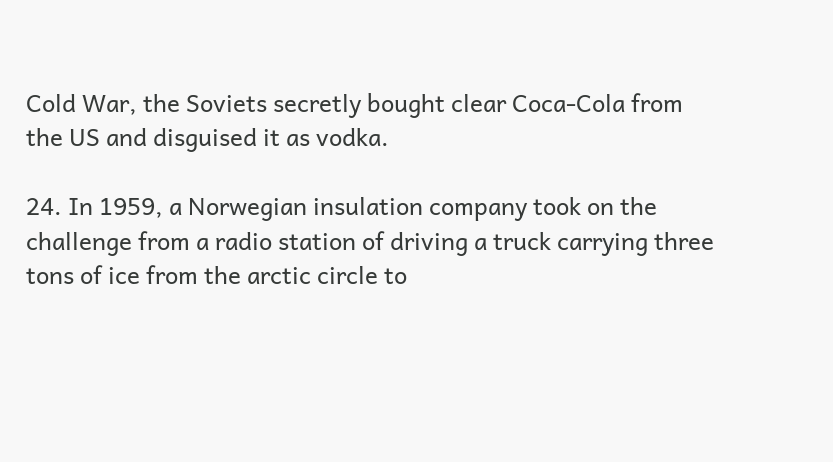Cold War, the Soviets secretly bought clear Coca-Cola from the US and disguised it as vodka.

24. In 1959, a Norwegian insulation company took on the challenge from a radio station of driving a truck carrying three tons of ice from the arctic circle to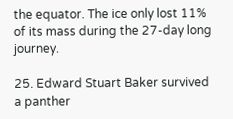the equator. The ice only lost 11% of its mass during the 27-day long journey.

25. Edward Stuart Baker survived a panther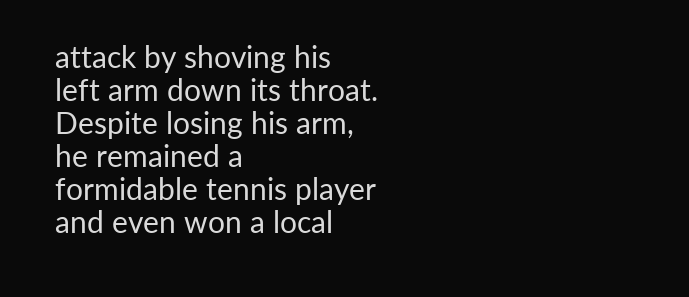attack by shoving his left arm down its throat. Despite losing his arm, he remained a formidable tennis player and even won a local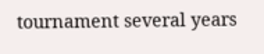tournament several years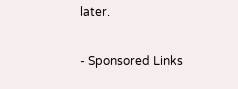later.

- Sponsored Links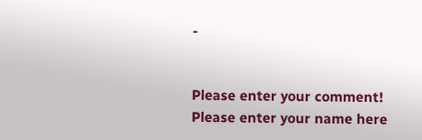-


Please enter your comment!
Please enter your name here